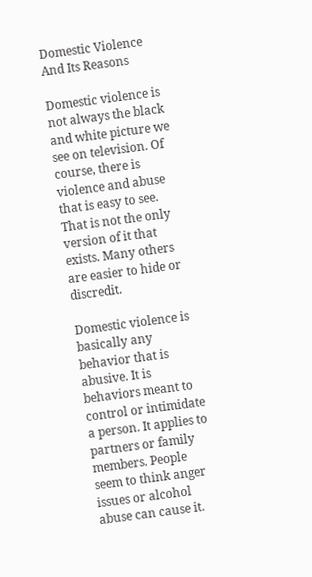Domestic Violence And Its Reasons

Domestic violence is not always the black and white picture we see on television. Of course, there is violence and abuse that is easy to see. That is not the only version of it that exists. Many others are easier to hide or discredit.

Domestic violence is basically any behavior that is abusive. It is behaviors meant to control or intimidate a person. It applies to partners or family members. People seem to think anger issues or alcohol abuse can cause it.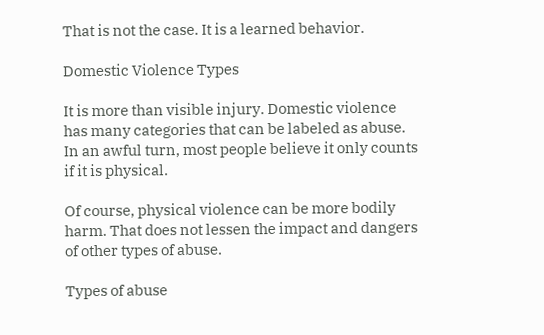That is not the case. It is a learned behavior.

Domestic Violence Types

It is more than visible injury. Domestic violence has many categories that can be labeled as abuse. In an awful turn, most people believe it only counts if it is physical.

Of course, physical violence can be more bodily harm. That does not lessen the impact and dangers of other types of abuse.

Types of abuse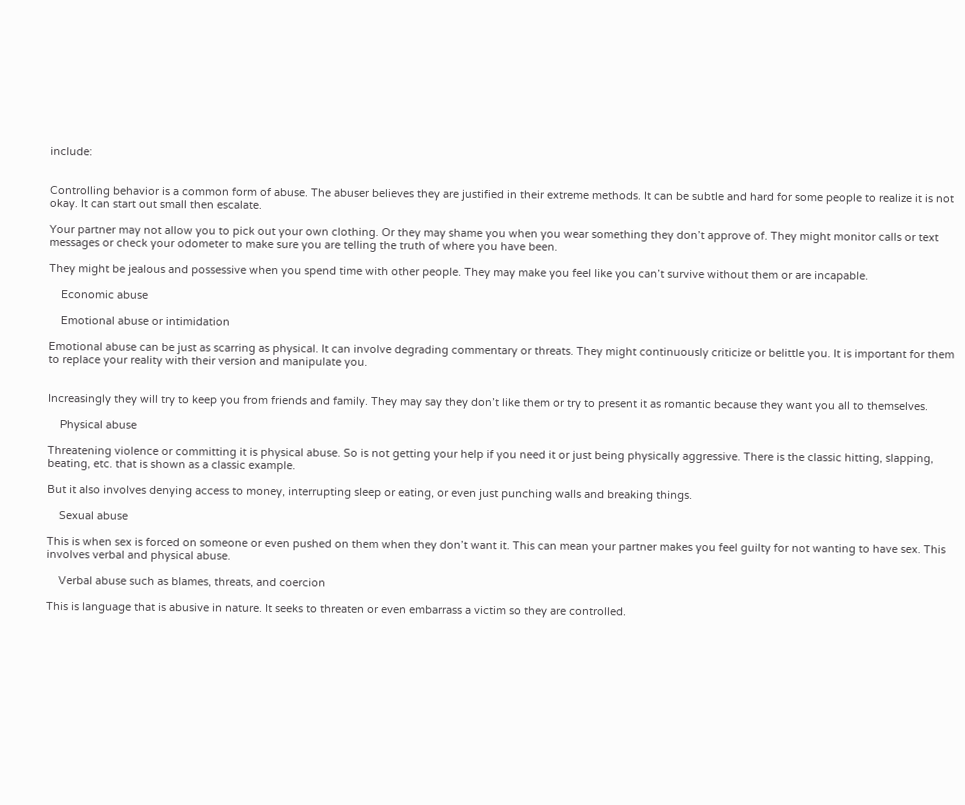include:


Controlling behavior is a common form of abuse. The abuser believes they are justified in their extreme methods. It can be subtle and hard for some people to realize it is not okay. It can start out small then escalate.

Your partner may not allow you to pick out your own clothing. Or they may shame you when you wear something they don’t approve of. They might monitor calls or text messages or check your odometer to make sure you are telling the truth of where you have been.

They might be jealous and possessive when you spend time with other people. They may make you feel like you can’t survive without them or are incapable.

    Economic abuse

    Emotional abuse or intimidation

Emotional abuse can be just as scarring as physical. It can involve degrading commentary or threats. They might continuously criticize or belittle you. It is important for them to replace your reality with their version and manipulate you.


Increasingly they will try to keep you from friends and family. They may say they don’t like them or try to present it as romantic because they want you all to themselves.

    Physical abuse

Threatening violence or committing it is physical abuse. So is not getting your help if you need it or just being physically aggressive. There is the classic hitting, slapping, beating, etc. that is shown as a classic example.

But it also involves denying access to money, interrupting sleep or eating, or even just punching walls and breaking things.

    Sexual abuse

This is when sex is forced on someone or even pushed on them when they don’t want it. This can mean your partner makes you feel guilty for not wanting to have sex. This involves verbal and physical abuse.

    Verbal abuse such as blames, threats, and coercion

This is language that is abusive in nature. It seeks to threaten or even embarrass a victim so they are controlled.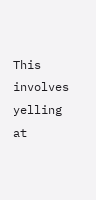This involves yelling at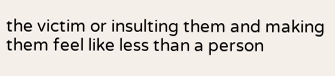the victim or insulting them and making them feel like less than a person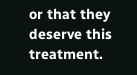or that they deserve this treatment.